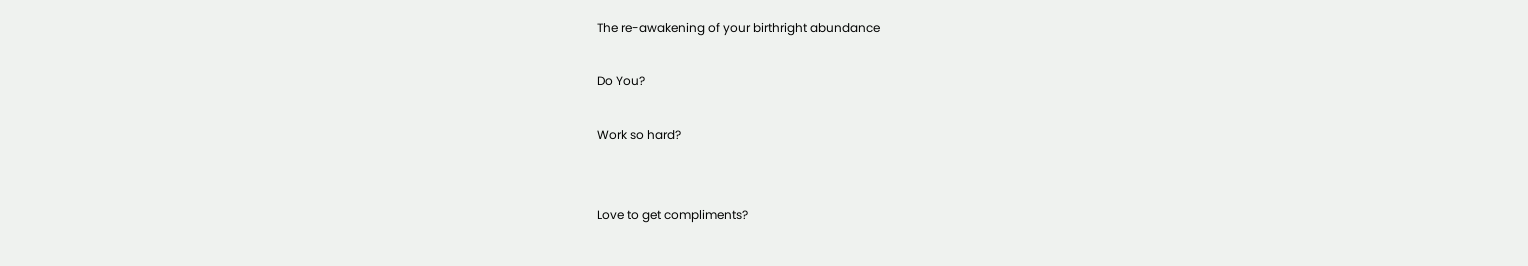The re-awakening of your birthright abundance

Do You?

Work so hard?


Love to get compliments?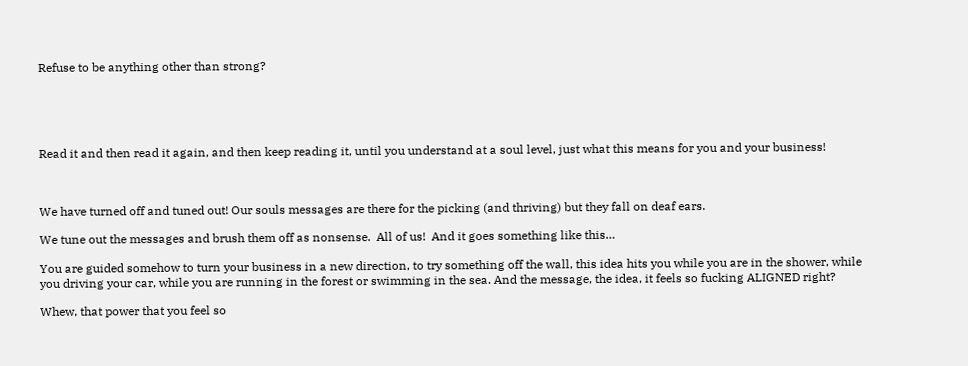Refuse to be anything other than strong?





Read it and then read it again, and then keep reading it, until you understand at a soul level, just what this means for you and your business!



We have turned off and tuned out! Our souls messages are there for the picking (and thriving) but they fall on deaf ears.

We tune out the messages and brush them off as nonsense.  All of us!  And it goes something like this…

You are guided somehow to turn your business in a new direction, to try something off the wall, this idea hits you while you are in the shower, while you driving your car, while you are running in the forest or swimming in the sea. And the message, the idea, it feels so fucking ALIGNED right?

Whew, that power that you feel so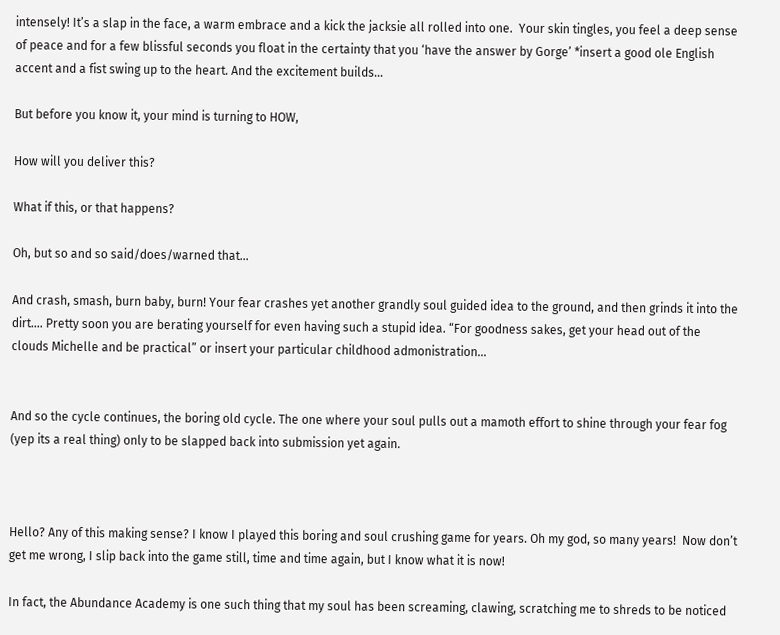intensely! It’s a slap in the face, a warm embrace and a kick the jacksie all rolled into one.  Your skin tingles, you feel a deep sense of peace and for a few blissful seconds you float in the certainty that you ‘have the answer by Gorge’ *insert a good ole English accent and a fist swing up to the heart. And the excitement builds…

But before you know it, your mind is turning to HOW,

How will you deliver this?

What if this, or that happens?

Oh, but so and so said/does/warned that…

And crash, smash, burn baby, burn! Your fear crashes yet another grandly soul guided idea to the ground, and then grinds it into the dirt…. Pretty soon you are berating yourself for even having such a stupid idea. “For goodness sakes, get your head out of the clouds Michelle and be practical” or insert your particular childhood admonistration…


And so the cycle continues, the boring old cycle. The one where your soul pulls out a mamoth effort to shine through your fear fog (yep its a real thing) only to be slapped back into submission yet again.



Hello? Any of this making sense? I know I played this boring and soul crushing game for years. Oh my god, so many years!  Now don’t get me wrong, I slip back into the game still, time and time again, but I know what it is now!

In fact, the Abundance Academy is one such thing that my soul has been screaming, clawing, scratching me to shreds to be noticed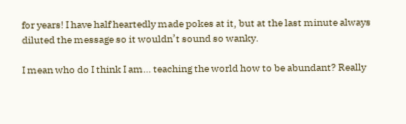for years! I have half heartedly made pokes at it, but at the last minute always diluted the message so it wouldn’t sound so wanky.

I mean who do I think I am… teaching the world how to be abundant? Really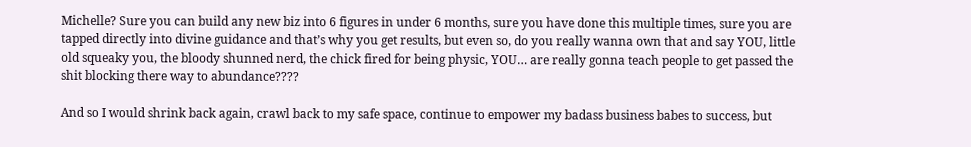Michelle? Sure you can build any new biz into 6 figures in under 6 months, sure you have done this multiple times, sure you are tapped directly into divine guidance and that’s why you get results, but even so, do you really wanna own that and say YOU, little old squeaky you, the bloody shunned nerd, the chick fired for being physic, YOU… are really gonna teach people to get passed the shit blocking there way to abundance????

And so I would shrink back again, crawl back to my safe space, continue to empower my badass business babes to success, but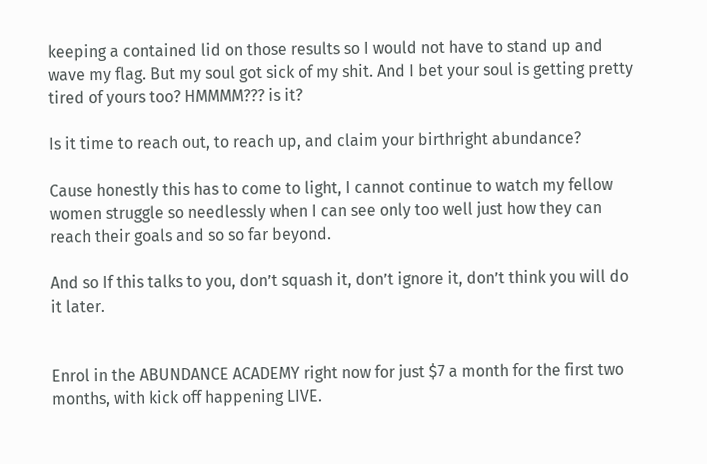keeping a contained lid on those results so I would not have to stand up and wave my flag. But my soul got sick of my shit. And I bet your soul is getting pretty tired of yours too? HMMMM??? is it?

Is it time to reach out, to reach up, and claim your birthright abundance?

Cause honestly this has to come to light, I cannot continue to watch my fellow women struggle so needlessly when I can see only too well just how they can reach their goals and so so far beyond.

And so If this talks to you, don’t squash it, don’t ignore it, don’t think you will do it later.


Enrol in the ABUNDANCE ACADEMY right now for just $7 a month for the first two months, with kick off happening LIVE.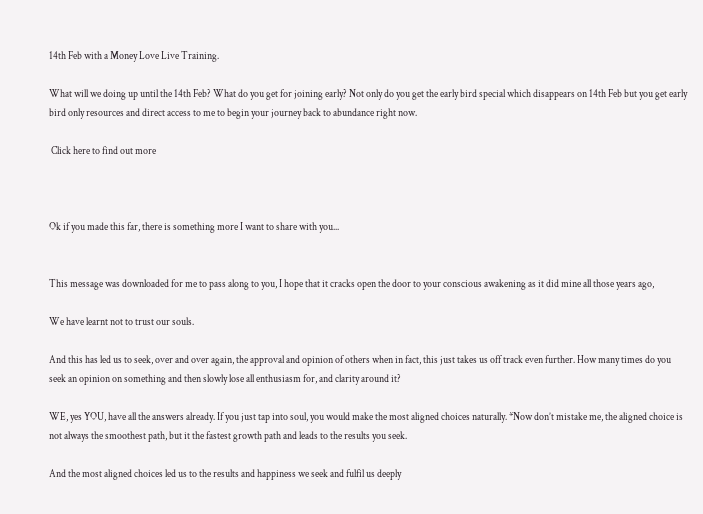14th Feb with a Money Love Live Training.

What will we doing up until the 14th Feb? What do you get for joining early? Not only do you get the early bird special which disappears on 14th Feb but you get early bird only resources and direct access to me to begin your journey back to abundance right now.

 Click here to find out more



Ok if you made this far, there is something more I want to share with you...


This message was downloaded for me to pass along to you, I hope that it cracks open the door to your conscious awakening as it did mine all those years ago,

We have learnt not to trust our souls.

And this has led us to seek, over and over again, the approval and opinion of others when in fact, this just takes us off track even further. How many times do you seek an opinion on something and then slowly lose all enthusiasm for, and clarity around it?

WE, yes YOU, have all the answers already. If you just tap into soul, you would make the most aligned choices naturally. *Now don’t mistake me, the aligned choice is not always the smoothest path, but it the fastest growth path and leads to the results you seek.

And the most aligned choices led us to the results and happiness we seek and fulfil us deeply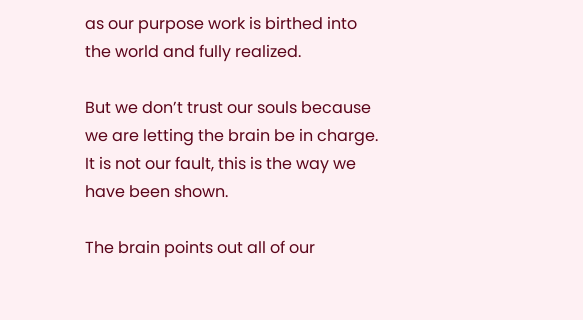as our purpose work is birthed into the world and fully realized.

But we don’t trust our souls because we are letting the brain be in charge. It is not our fault, this is the way we have been shown.

The brain points out all of our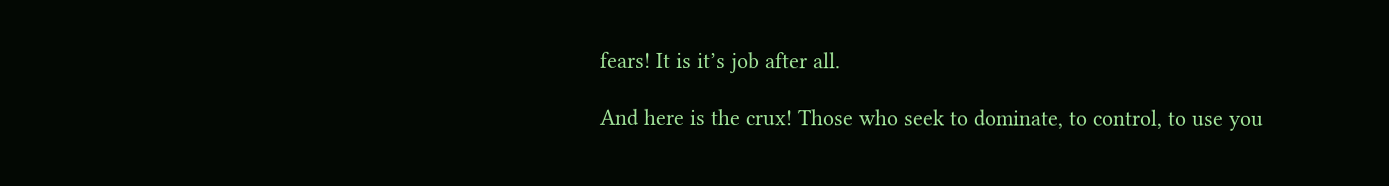fears! It is it’s job after all.

And here is the crux! Those who seek to dominate, to control, to use you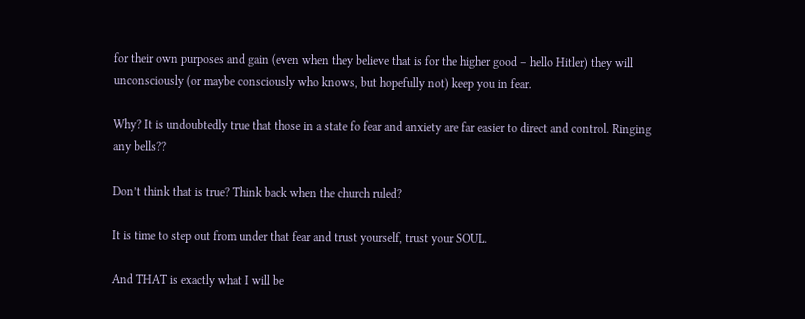for their own purposes and gain (even when they believe that is for the higher good – hello Hitler) they will unconsciously (or maybe consciously who knows, but hopefully not) keep you in fear.

Why? It is undoubtedly true that those in a state fo fear and anxiety are far easier to direct and control. Ringing any bells??

Don’t think that is true? Think back when the church ruled?

It is time to step out from under that fear and trust yourself, trust your SOUL.

And THAT is exactly what I will be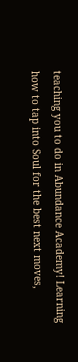teaching you to do in Abundance Academy! Learning how to tap into Soul for the best next moves,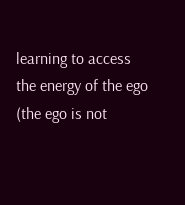learning to access the energy of the ego (the ego is not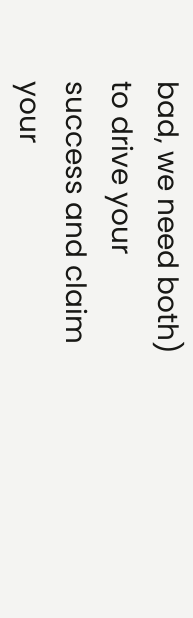bad, we need both) to drive your success and claim your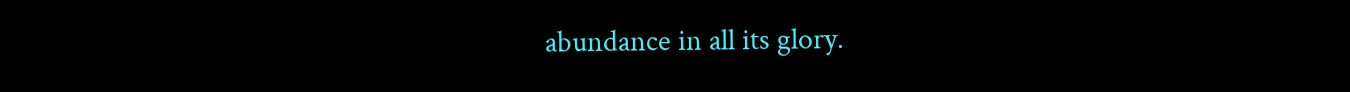abundance in all its glory.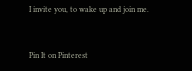I invite you, to wake up and join me.


Pin It on Pinterest